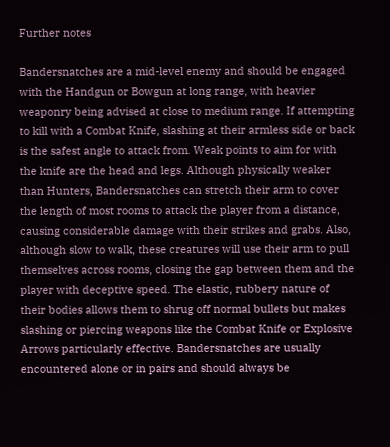Further notes

Bandersnatches are a mid-level enemy and should be engaged with the Handgun or Bowgun at long range, with heavier weaponry being advised at close to medium range. If attempting to kill with a Combat Knife, slashing at their armless side or back is the safest angle to attack from. Weak points to aim for with the knife are the head and legs. Although physically weaker than Hunters, Bandersnatches can stretch their arm to cover the length of most rooms to attack the player from a distance, causing considerable damage with their strikes and grabs. Also, although slow to walk, these creatures will use their arm to pull themselves across rooms, closing the gap between them and the player with deceptive speed. The elastic, rubbery nature of their bodies allows them to shrug off normal bullets but makes slashing or piercing weapons like the Combat Knife or Explosive Arrows particularly effective. Bandersnatches are usually encountered alone or in pairs and should always be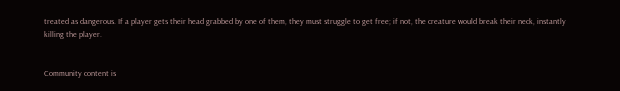treated as dangerous. If a player gets their head grabbed by one of them, they must struggle to get free; if not, the creature would break their neck, instantly killing the player.


Community content is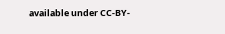available under CC-BY-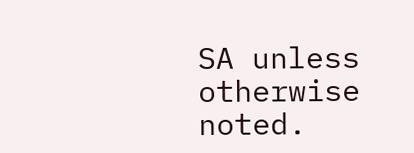SA unless otherwise noted.